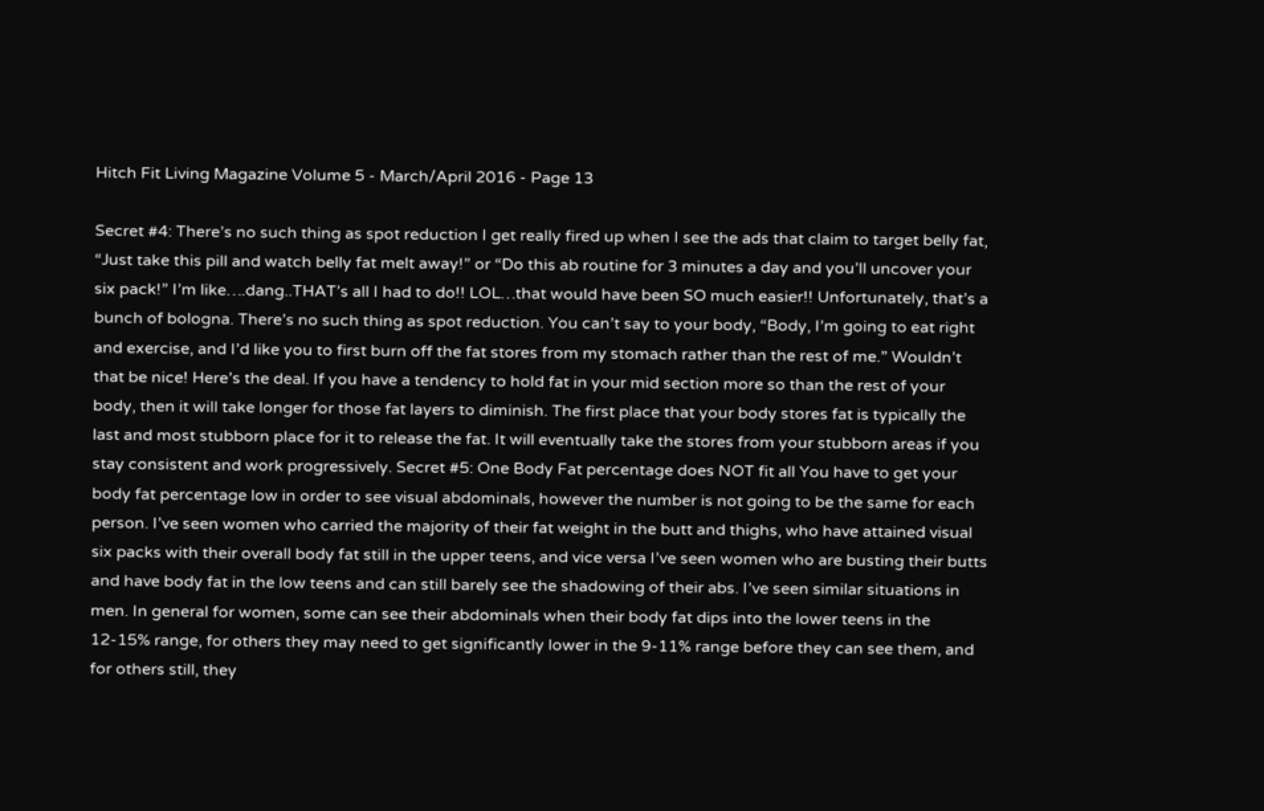Hitch Fit Living Magazine Volume 5 - March/April 2016 - Page 13

Secret #4: There’s no such thing as spot reduction I get really fired up when I see the ads that claim to target belly fat, “Just take this pill and watch belly fat melt away!” or “Do this ab routine for 3 minutes a day and you’ll uncover your six pack!” I’m like….dang..THAT’s all I had to do!! LOL…that would have been SO much easier!! Unfortunately, that’s a bunch of bologna. There’s no such thing as spot reduction. You can’t say to your body, “Body, I’m going to eat right and exercise, and I’d like you to first burn off the fat stores from my stomach rather than the rest of me.” Wouldn’t that be nice! Here’s the deal. If you have a tendency to hold fat in your mid section more so than the rest of your body, then it will take longer for those fat layers to diminish. The first place that your body stores fat is typically the last and most stubborn place for it to release the fat. It will eventually take the stores from your stubborn areas if you stay consistent and work progressively. Secret #5: One Body Fat percentage does NOT fit all You have to get your body fat percentage low in order to see visual abdominals, however the number is not going to be the same for each person. I’ve seen women who carried the majority of their fat weight in the butt and thighs, who have attained visual six packs with their overall body fat still in the upper teens, and vice versa I’ve seen women who are busting their butts and have body fat in the low teens and can still barely see the shadowing of their abs. I’ve seen similar situations in men. In general for women, some can see their abdominals when their body fat dips into the lower teens in the 12-15% range, for others they may need to get significantly lower in the 9-11% range before they can see them, and for others still, they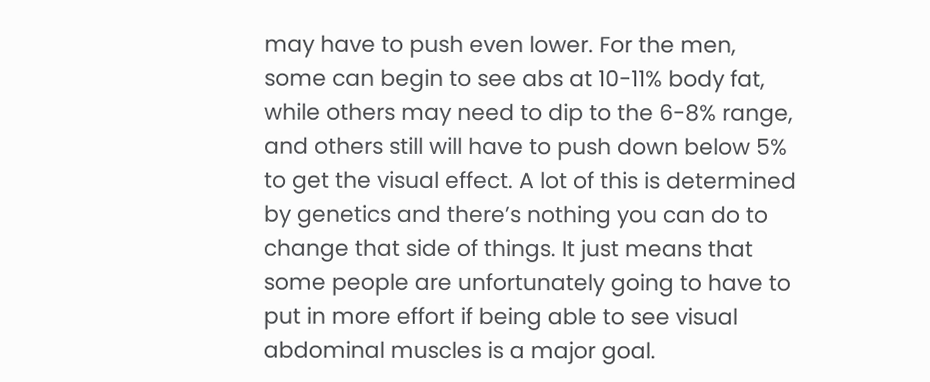may have to push even lower. For the men, some can begin to see abs at 10-11% body fat, while others may need to dip to the 6-8% range, and others still will have to push down below 5% to get the visual effect. A lot of this is determined by genetics and there’s nothing you can do to change that side of things. It just means that some people are unfortunately going to have to put in more effort if being able to see visual abdominal muscles is a major goal.